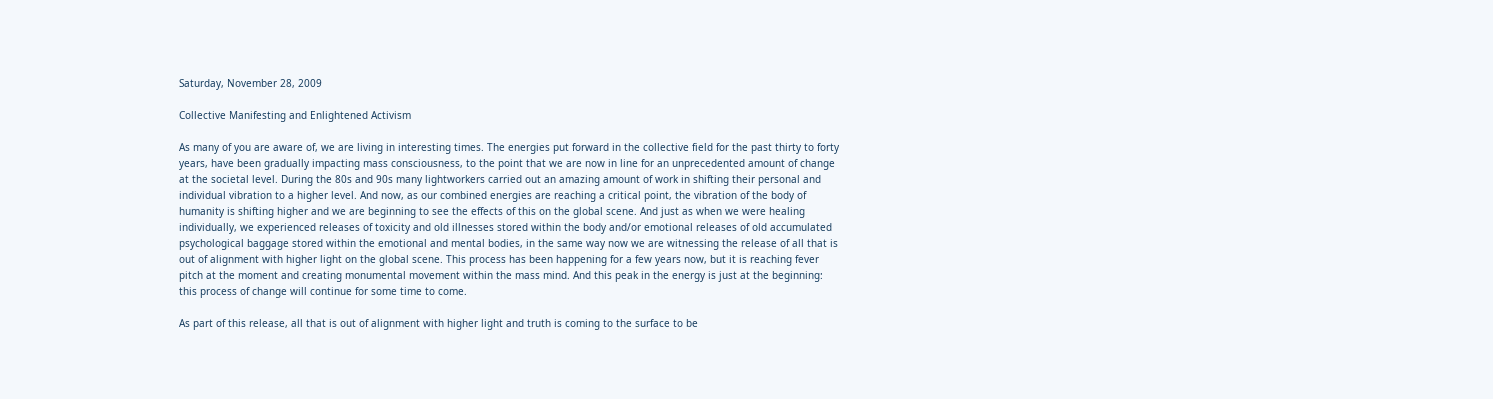Saturday, November 28, 2009

Collective Manifesting and Enlightened Activism

As many of you are aware of, we are living in interesting times. The energies put forward in the collective field for the past thirty to forty years, have been gradually impacting mass consciousness, to the point that we are now in line for an unprecedented amount of change at the societal level. During the 80s and 90s many lightworkers carried out an amazing amount of work in shifting their personal and individual vibration to a higher level. And now, as our combined energies are reaching a critical point, the vibration of the body of humanity is shifting higher and we are beginning to see the effects of this on the global scene. And just as when we were healing individually, we experienced releases of toxicity and old illnesses stored within the body and/or emotional releases of old accumulated psychological baggage stored within the emotional and mental bodies, in the same way now we are witnessing the release of all that is out of alignment with higher light on the global scene. This process has been happening for a few years now, but it is reaching fever pitch at the moment and creating monumental movement within the mass mind. And this peak in the energy is just at the beginning: this process of change will continue for some time to come.

As part of this release, all that is out of alignment with higher light and truth is coming to the surface to be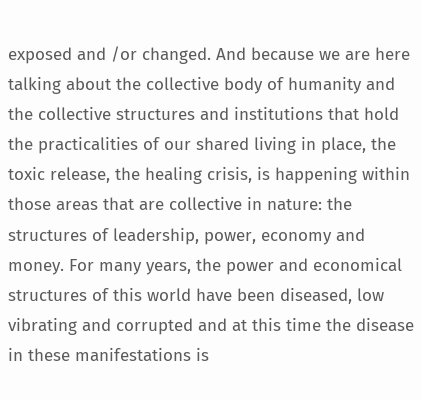exposed and /or changed. And because we are here talking about the collective body of humanity and the collective structures and institutions that hold the practicalities of our shared living in place, the toxic release, the healing crisis, is happening within those areas that are collective in nature: the structures of leadership, power, economy and money. For many years, the power and economical structures of this world have been diseased, low vibrating and corrupted and at this time the disease in these manifestations is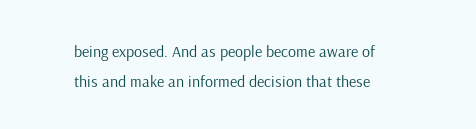being exposed. And as people become aware of this and make an informed decision that these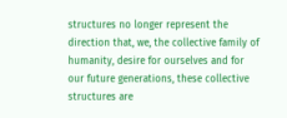structures no longer represent the direction that, we, the collective family of humanity, desire for ourselves and for our future generations, these collective structures are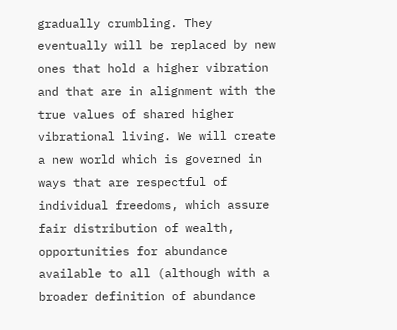gradually crumbling. They eventually will be replaced by new ones that hold a higher vibration and that are in alignment with the true values of shared higher vibrational living. We will create a new world which is governed in ways that are respectful of individual freedoms, which assure fair distribution of wealth, opportunities for abundance available to all (although with a broader definition of abundance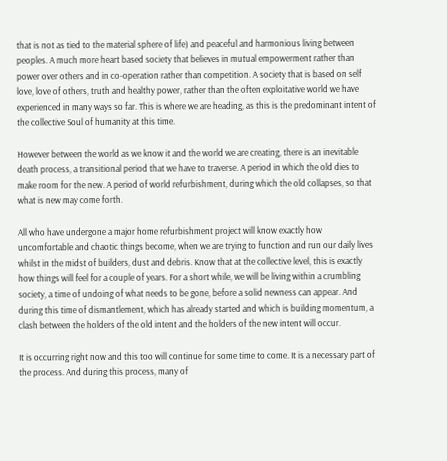that is not as tied to the material sphere of life) and peaceful and harmonious living between peoples. A much more heart based society that believes in mutual empowerment rather than power over others and in co-operation rather than competition. A society that is based on self love, love of others, truth and healthy power, rather than the often exploitative world we have experienced in many ways so far. This is where we are heading, as this is the predominant intent of the collective Soul of humanity at this time.

However between the world as we know it and the world we are creating, there is an inevitable death process, a transitional period that we have to traverse. A period in which the old dies to make room for the new. A period of world refurbishment, during which the old collapses, so that what is new may come forth.

All who have undergone a major home refurbishment project will know exactly how uncomfortable and chaotic things become, when we are trying to function and run our daily lives whilst in the midst of builders, dust and debris. Know that at the collective level, this is exactly how things will feel for a couple of years. For a short while, we will be living within a crumbling society, a time of undoing of what needs to be gone, before a solid newness can appear. And during this time of dismantlement, which has already started and which is building momentum, a clash between the holders of the old intent and the holders of the new intent will occur.

It is occurring right now and this too will continue for some time to come. It is a necessary part of the process. And during this process, many of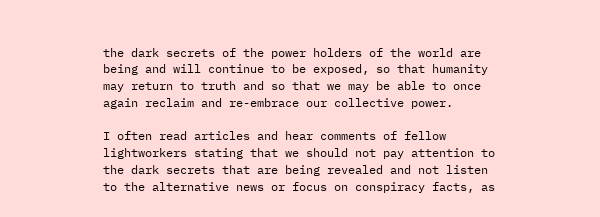the dark secrets of the power holders of the world are being and will continue to be exposed, so that humanity may return to truth and so that we may be able to once again reclaim and re-embrace our collective power.

I often read articles and hear comments of fellow lightworkers stating that we should not pay attention to the dark secrets that are being revealed and not listen to the alternative news or focus on conspiracy facts, as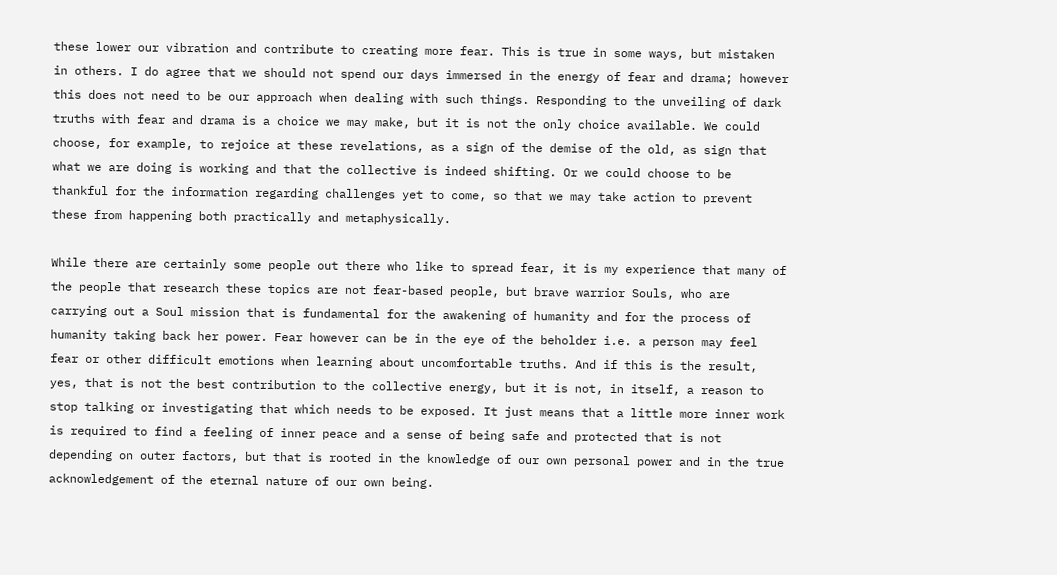these lower our vibration and contribute to creating more fear. This is true in some ways, but mistaken in others. I do agree that we should not spend our days immersed in the energy of fear and drama; however this does not need to be our approach when dealing with such things. Responding to the unveiling of dark truths with fear and drama is a choice we may make, but it is not the only choice available. We could choose, for example, to rejoice at these revelations, as a sign of the demise of the old, as sign that what we are doing is working and that the collective is indeed shifting. Or we could choose to be thankful for the information regarding challenges yet to come, so that we may take action to prevent these from happening both practically and metaphysically.

While there are certainly some people out there who like to spread fear, it is my experience that many of the people that research these topics are not fear-based people, but brave warrior Souls, who are carrying out a Soul mission that is fundamental for the awakening of humanity and for the process of humanity taking back her power. Fear however can be in the eye of the beholder i.e. a person may feel fear or other difficult emotions when learning about uncomfortable truths. And if this is the result, yes, that is not the best contribution to the collective energy, but it is not, in itself, a reason to stop talking or investigating that which needs to be exposed. It just means that a little more inner work is required to find a feeling of inner peace and a sense of being safe and protected that is not depending on outer factors, but that is rooted in the knowledge of our own personal power and in the true acknowledgement of the eternal nature of our own being.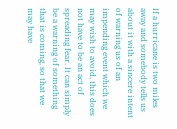If a hurricane is two miles away and somebody tells us about it with a sincere intent of warning us of an impending event which we may wish to avoid, this does not have to be an act of spreading fear. It can simply be a warning of something that is coming, so that we may have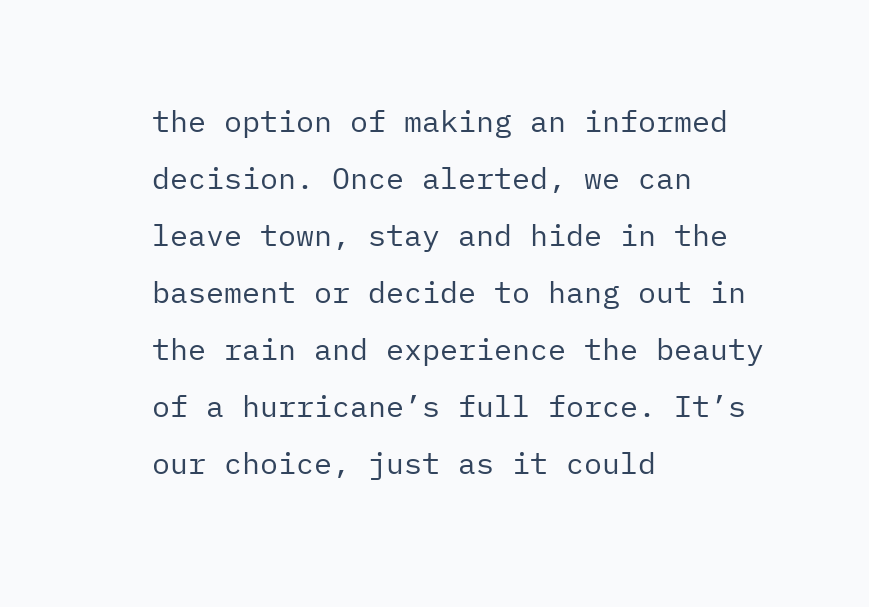the option of making an informed decision. Once alerted, we can leave town, stay and hide in the basement or decide to hang out in the rain and experience the beauty of a hurricane’s full force. It’s our choice, just as it could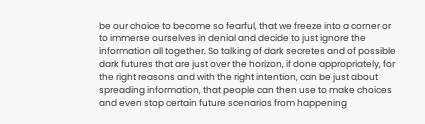be our choice to become so fearful, that we freeze into a corner or to immerse ourselves in denial and decide to just ignore the information all together. So talking of dark secretes and of possible dark futures that are just over the horizon, if done appropriately, for the right reasons and with the right intention, can be just about spreading information, that people can then use to make choices and even stop certain future scenarios from happening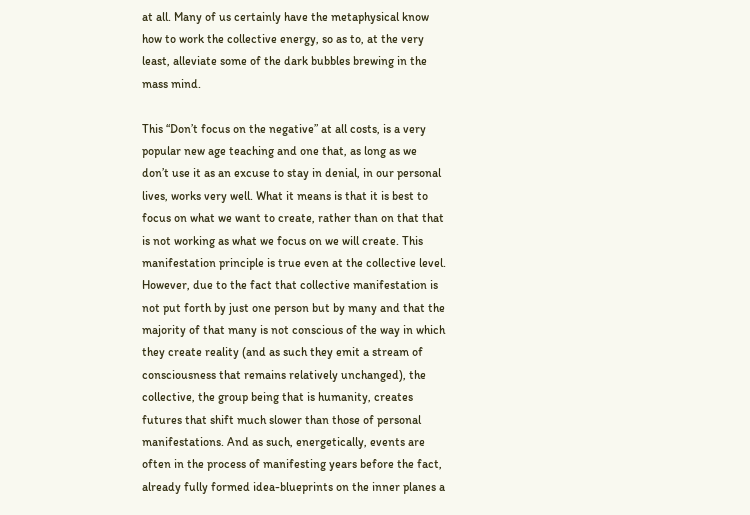at all. Many of us certainly have the metaphysical know how to work the collective energy, so as to, at the very least, alleviate some of the dark bubbles brewing in the mass mind.

This “Don’t focus on the negative” at all costs, is a very popular new age teaching and one that, as long as we don’t use it as an excuse to stay in denial, in our personal lives, works very well. What it means is that it is best to focus on what we want to create, rather than on that that is not working as what we focus on we will create. This manifestation principle is true even at the collective level. However, due to the fact that collective manifestation is not put forth by just one person but by many and that the majority of that many is not conscious of the way in which they create reality (and as such they emit a stream of consciousness that remains relatively unchanged), the collective, the group being that is humanity, creates futures that shift much slower than those of personal manifestations. And as such, energetically, events are often in the process of manifesting years before the fact, already fully formed idea-blueprints on the inner planes a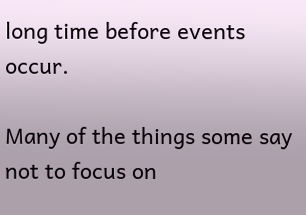long time before events occur.

Many of the things some say not to focus on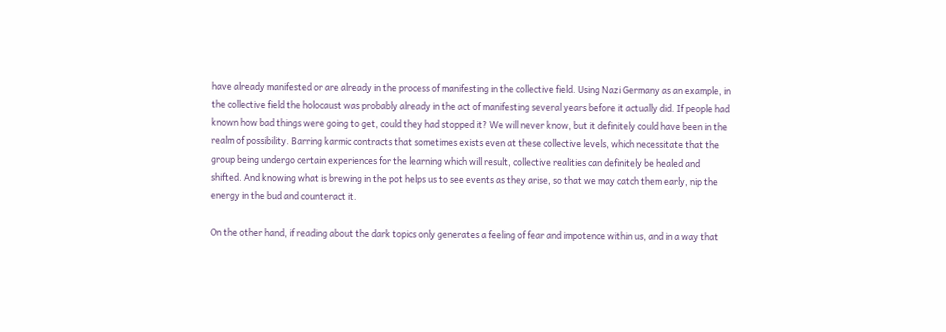have already manifested or are already in the process of manifesting in the collective field. Using Nazi Germany as an example, in the collective field the holocaust was probably already in the act of manifesting several years before it actually did. If people had known how bad things were going to get, could they had stopped it? We will never know, but it definitely could have been in the realm of possibility. Barring karmic contracts that sometimes exists even at these collective levels, which necessitate that the group being undergo certain experiences for the learning which will result, collective realities can definitely be healed and shifted. And knowing what is brewing in the pot helps us to see events as they arise, so that we may catch them early, nip the energy in the bud and counteract it.

On the other hand, if reading about the dark topics only generates a feeling of fear and impotence within us, and in a way that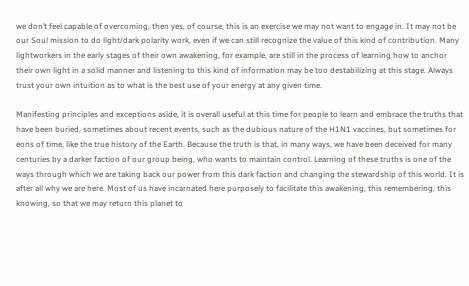we don’t feel capable of overcoming, then yes, of course, this is an exercise we may not want to engage in. It may not be our Soul mission to do light/dark polarity work, even if we can still recognize the value of this kind of contribution. Many lightworkers in the early stages of their own awakening, for example, are still in the process of learning how to anchor their own light in a solid manner and listening to this kind of information may be too destabilizing at this stage. Always trust your own intuition as to what is the best use of your energy at any given time.

Manifesting principles and exceptions aside, it is overall useful at this time for people to learn and embrace the truths that have been buried, sometimes about recent events, such as the dubious nature of the H1N1 vaccines, but sometimes for eons of time, like the true history of the Earth. Because the truth is that, in many ways, we have been deceived for many centuries by a darker faction of our group being, who wants to maintain control. Learning of these truths is one of the ways through which we are taking back our power from this dark faction and changing the stewardship of this world. It is after all why we are here. Most of us have incarnated here purposely to facilitate this awakening, this remembering, this knowing, so that we may return this planet to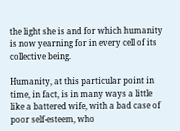the light she is and for which humanity is now yearning for in every cell of its collective being.

Humanity, at this particular point in time, in fact, is in many ways a little like a battered wife, with a bad case of poor self-esteem, who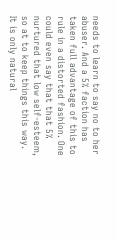needs to learn to say no to her abuser. And a 5% faction has taken full advantage of this to rule in a distorted fashion. One could even say that that 5% nurtured that low self-esteem, so at to keep things this way. It is only natural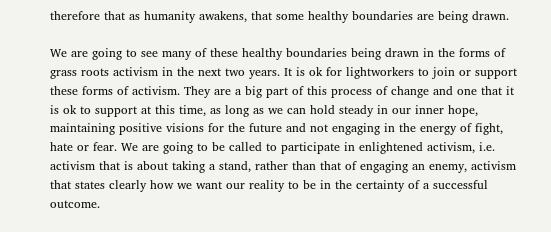therefore that as humanity awakens, that some healthy boundaries are being drawn.

We are going to see many of these healthy boundaries being drawn in the forms of grass roots activism in the next two years. It is ok for lightworkers to join or support these forms of activism. They are a big part of this process of change and one that it is ok to support at this time, as long as we can hold steady in our inner hope, maintaining positive visions for the future and not engaging in the energy of fight, hate or fear. We are going to be called to participate in enlightened activism, i.e. activism that is about taking a stand, rather than that of engaging an enemy, activism that states clearly how we want our reality to be in the certainty of a successful outcome.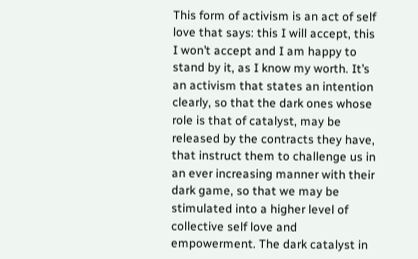This form of activism is an act of self love that says: this I will accept, this I won’t accept and I am happy to stand by it, as I know my worth. It’s an activism that states an intention clearly, so that the dark ones whose role is that of catalyst, may be released by the contracts they have, that instruct them to challenge us in an ever increasing manner with their dark game, so that we may be stimulated into a higher level of collective self love and empowerment. The dark catalyst in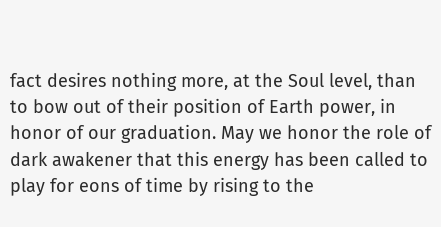fact desires nothing more, at the Soul level, than to bow out of their position of Earth power, in honor of our graduation. May we honor the role of dark awakener that this energy has been called to play for eons of time by rising to the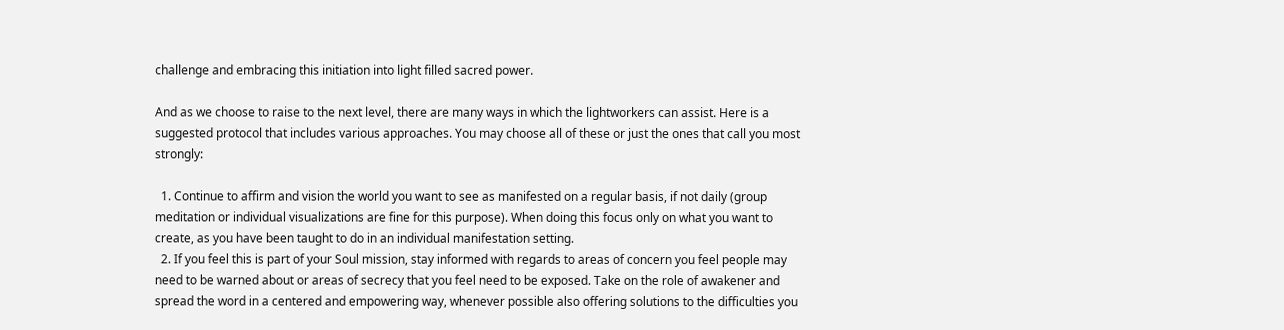challenge and embracing this initiation into light filled sacred power.

And as we choose to raise to the next level, there are many ways in which the lightworkers can assist. Here is a suggested protocol that includes various approaches. You may choose all of these or just the ones that call you most strongly:

  1. Continue to affirm and vision the world you want to see as manifested on a regular basis, if not daily (group meditation or individual visualizations are fine for this purpose). When doing this focus only on what you want to create, as you have been taught to do in an individual manifestation setting.
  2. If you feel this is part of your Soul mission, stay informed with regards to areas of concern you feel people may need to be warned about or areas of secrecy that you feel need to be exposed. Take on the role of awakener and spread the word in a centered and empowering way, whenever possible also offering solutions to the difficulties you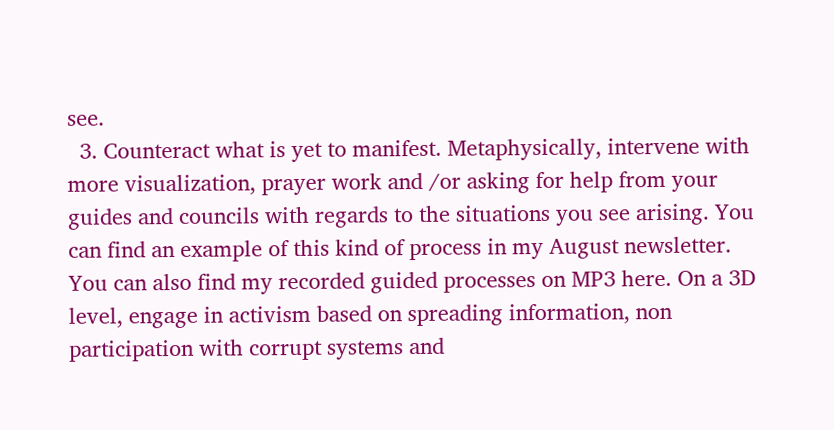see.
  3. Counteract what is yet to manifest. Metaphysically, intervene with more visualization, prayer work and /or asking for help from your guides and councils with regards to the situations you see arising. You can find an example of this kind of process in my August newsletter. You can also find my recorded guided processes on MP3 here. On a 3D level, engage in activism based on spreading information, non participation with corrupt systems and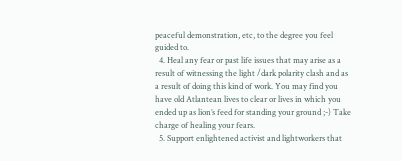peaceful demonstration, etc, to the degree you feel guided to.
  4. Heal any fear or past life issues that may arise as a result of witnessing the light /dark polarity clash and as a result of doing this kind of work. You may find you have old Atlantean lives to clear or lives in which you ended up as lion’s feed for standing your ground ;-) Take charge of healing your fears.
  5. Support enlightened activist and lightworkers that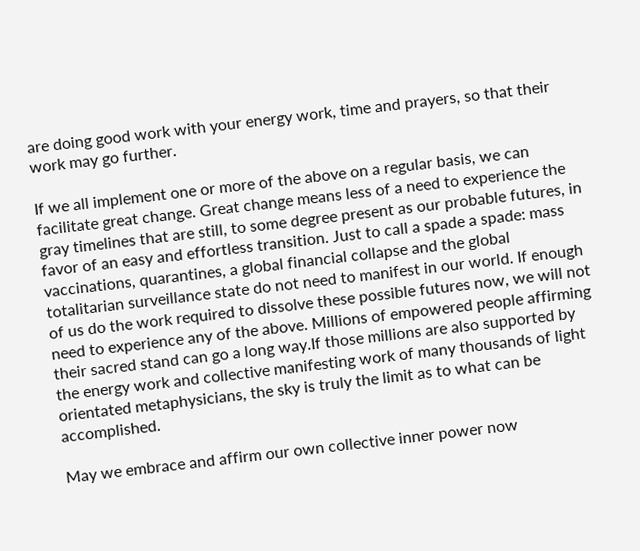are doing good work with your energy work, time and prayers, so that their work may go further.

If we all implement one or more of the above on a regular basis, we can facilitate great change. Great change means less of a need to experience the gray timelines that are still, to some degree present as our probable futures, in favor of an easy and effortless transition. Just to call a spade a spade: mass vaccinations, quarantines, a global financial collapse and the global totalitarian surveillance state do not need to manifest in our world. If enough of us do the work required to dissolve these possible futures now, we will not need to experience any of the above. Millions of empowered people affirming their sacred stand can go a long way.If those millions are also supported by the energy work and collective manifesting work of many thousands of light orientated metaphysicians, the sky is truly the limit as to what can be accomplished.

May we embrace and affirm our own collective inner power now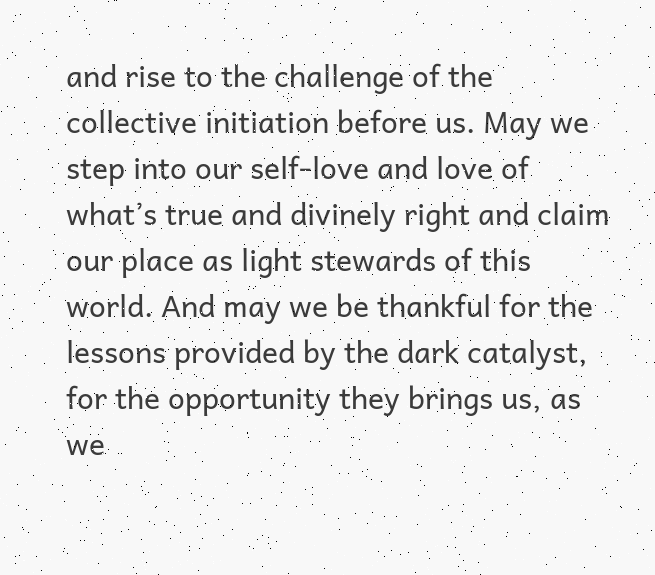and rise to the challenge of the collective initiation before us. May we step into our self-love and love of what’s true and divinely right and claim our place as light stewards of this world. And may we be thankful for the lessons provided by the dark catalyst, for the opportunity they brings us, as we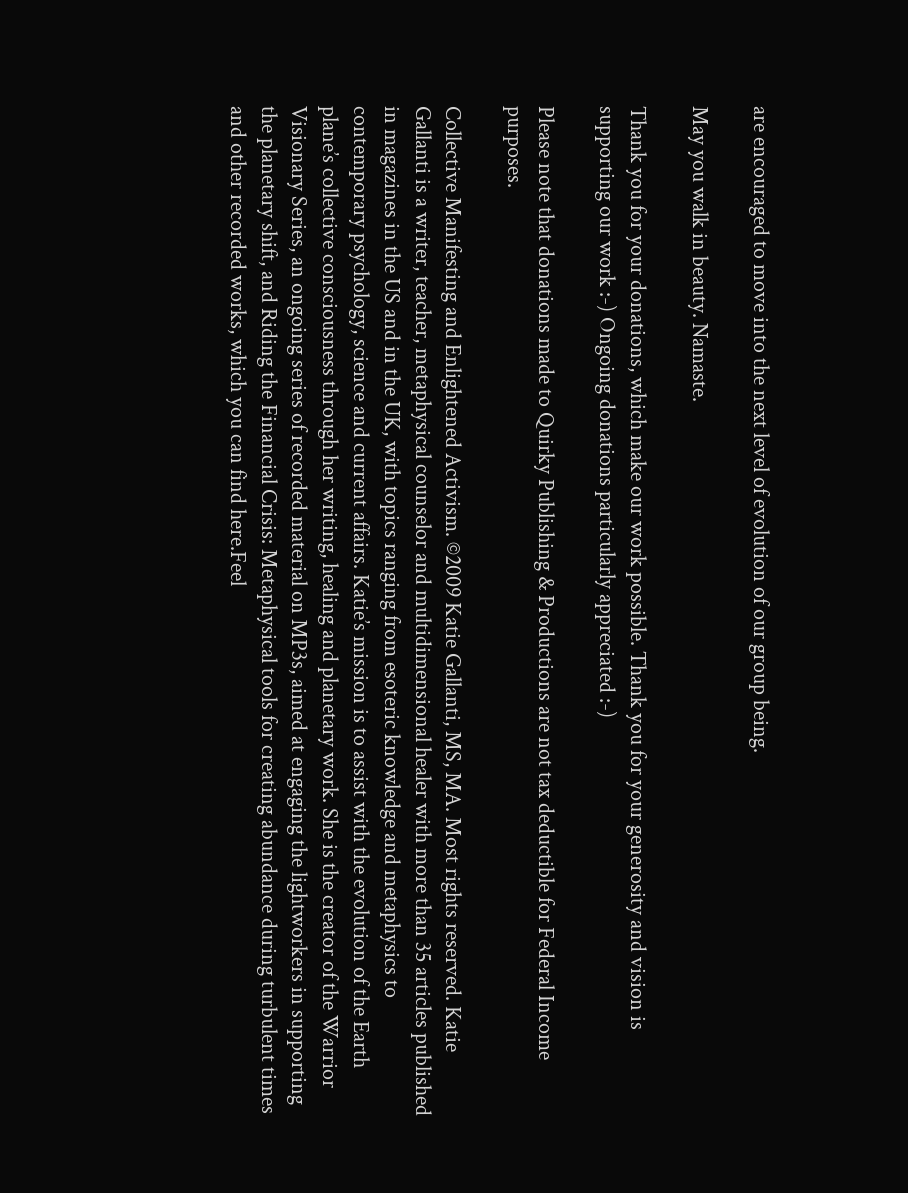are encouraged to move into the next level of evolution of our group being.

May you walk in beauty. Namaste.

Thank you for your donations, which make our work possible. Thank you for your generosity and vision is supporting our work :-) Ongoing donations particularly appreciated :-)

Please note that donations made to Quirky Publishing & Productions are not tax deductible for Federal Income purposes.

Collective Manifesting and Enlightened Activism. ©2009 Katie Gallanti, MS, MA. Most rights reserved. Katie Gallanti is a writer, teacher, metaphysical counselor and multidimensional healer with more than 35 articles published in magazines in the US and in the UK, with topics ranging from esoteric knowledge and metaphysics to contemporary psychology, science and current affairs. Katie’s mission is to assist with the evolution of the Earth plane’s collective consciousness through her writing, healing and planetary work. She is the creator of the Warrior Visionary Series, an ongoing series of recorded material on MP3s, aimed at engaging the lightworkers in supporting the planetary shift, and Riding the Financial Crisis: Metaphysical tools for creating abundance during turbulent times and other recorded works, which you can find here.Feel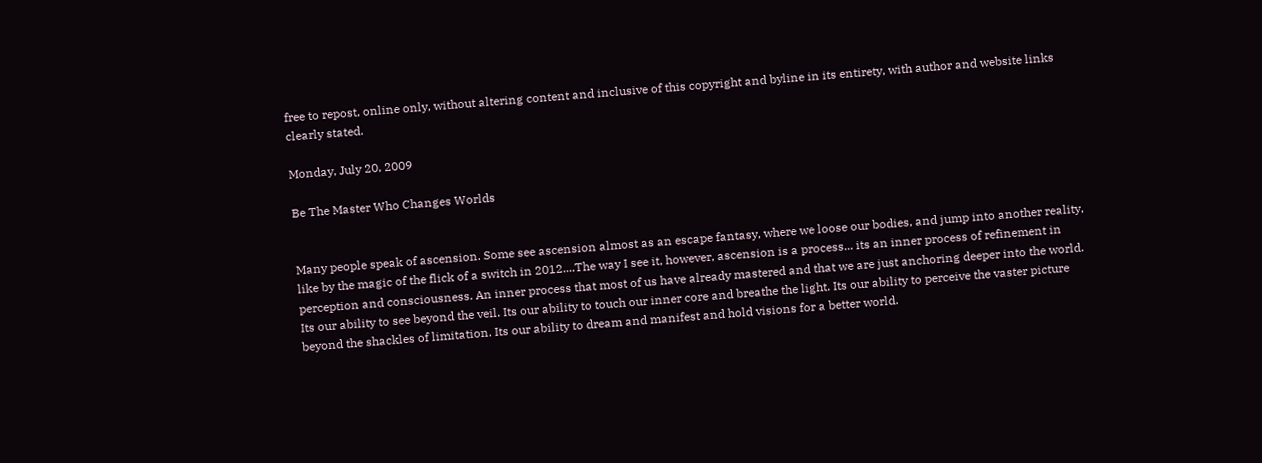free to repost, online only, without altering content and inclusive of this copyright and byline in its entirety, with author and website links clearly stated.

Monday, July 20, 2009

Be The Master Who Changes Worlds


Many people speak of ascension. Some see ascension almost as an escape fantasy, where we loose our bodies, and jump into another reality, like by the magic of the flick of a switch in 2012....The way I see it, however, ascension is a process... its an inner process of refinement in perception and consciousness. An inner process that most of us have already mastered and that we are just anchoring deeper into the world. Its our ability to see beyond the veil. Its our ability to touch our inner core and breathe the light. Its our ability to perceive the vaster picture beyond the shackles of limitation. Its our ability to dream and manifest and hold visions for a better world.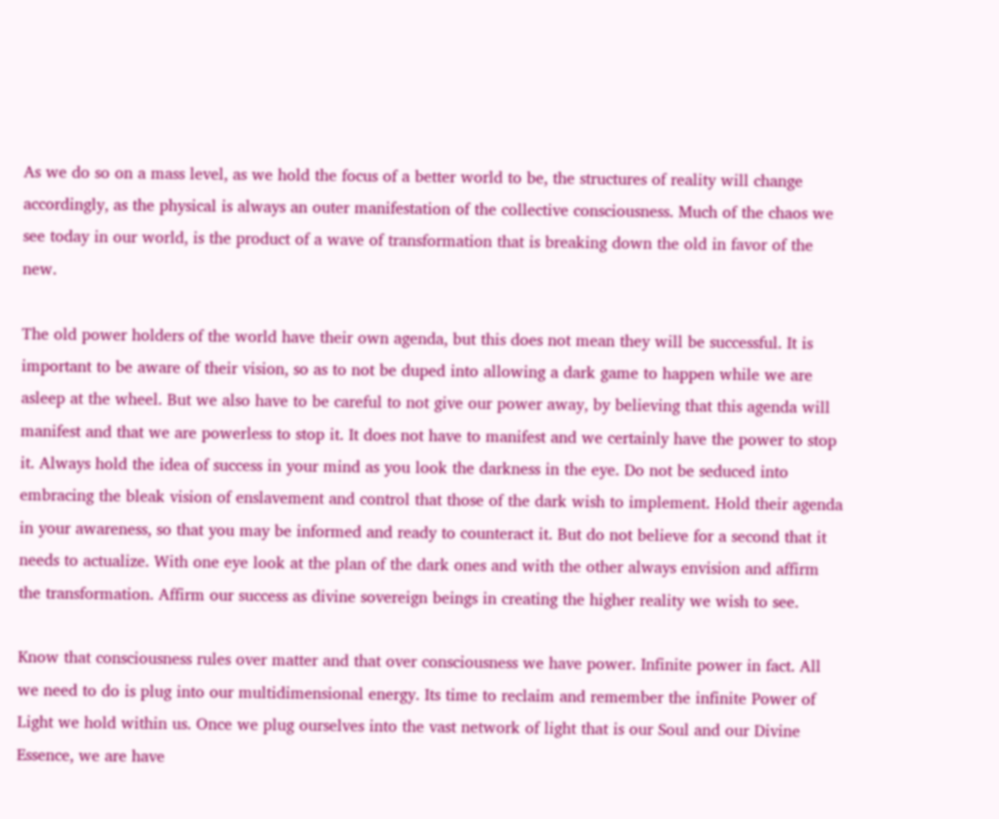As we do so on a mass level, as we hold the focus of a better world to be, the structures of reality will change accordingly, as the physical is always an outer manifestation of the collective consciousness. Much of the chaos we see today in our world, is the product of a wave of transformation that is breaking down the old in favor of the new.

The old power holders of the world have their own agenda, but this does not mean they will be successful. It is important to be aware of their vision, so as to not be duped into allowing a dark game to happen while we are asleep at the wheel. But we also have to be careful to not give our power away, by believing that this agenda will manifest and that we are powerless to stop it. It does not have to manifest and we certainly have the power to stop it. Always hold the idea of success in your mind as you look the darkness in the eye. Do not be seduced into embracing the bleak vision of enslavement and control that those of the dark wish to implement. Hold their agenda in your awareness, so that you may be informed and ready to counteract it. But do not believe for a second that it needs to actualize. With one eye look at the plan of the dark ones and with the other always envision and affirm the transformation. Affirm our success as divine sovereign beings in creating the higher reality we wish to see.

Know that consciousness rules over matter and that over consciousness we have power. Infinite power in fact. All we need to do is plug into our multidimensional energy. Its time to reclaim and remember the infinite Power of Light we hold within us. Once we plug ourselves into the vast network of light that is our Soul and our Divine Essence, we are have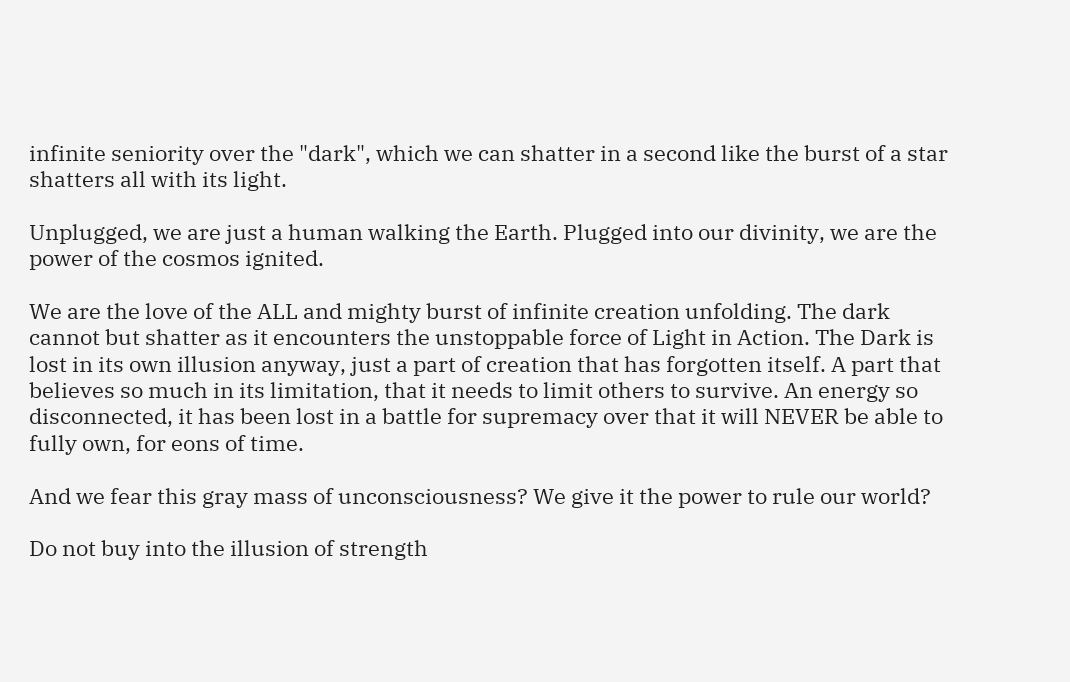infinite seniority over the "dark", which we can shatter in a second like the burst of a star shatters all with its light.

Unplugged, we are just a human walking the Earth. Plugged into our divinity, we are the power of the cosmos ignited.

We are the love of the ALL and mighty burst of infinite creation unfolding. The dark cannot but shatter as it encounters the unstoppable force of Light in Action. The Dark is lost in its own illusion anyway, just a part of creation that has forgotten itself. A part that believes so much in its limitation, that it needs to limit others to survive. An energy so disconnected, it has been lost in a battle for supremacy over that it will NEVER be able to fully own, for eons of time.

And we fear this gray mass of unconsciousness? We give it the power to rule our world?

Do not buy into the illusion of strength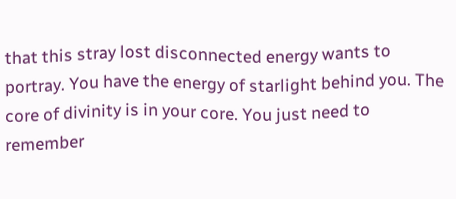that this stray lost disconnected energy wants to portray. You have the energy of starlight behind you. The core of divinity is in your core. You just need to remember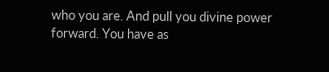who you are. And pull you divine power forward. You have as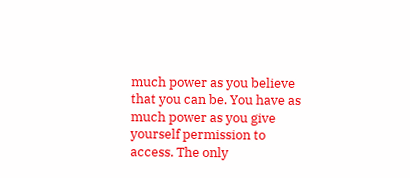much power as you believe that you can be. You have as much power as you give yourself permission to access. The only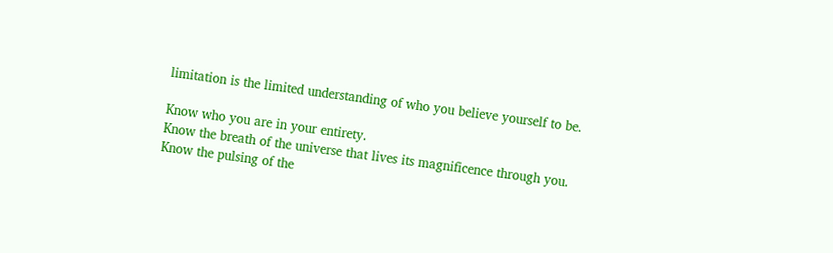limitation is the limited understanding of who you believe yourself to be.

Know who you are in your entirety.
Know the breath of the universe that lives its magnificence through you. Know the pulsing of the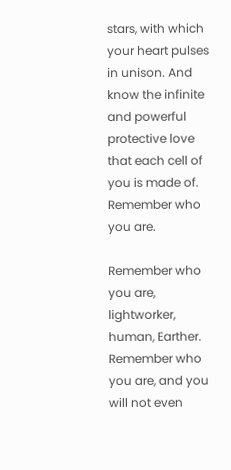stars, with which your heart pulses in unison. And know the infinite and powerful protective love that each cell of you is made of. Remember who you are.

Remember who you are, lightworker, human, Earther. Remember who you are, and you will not even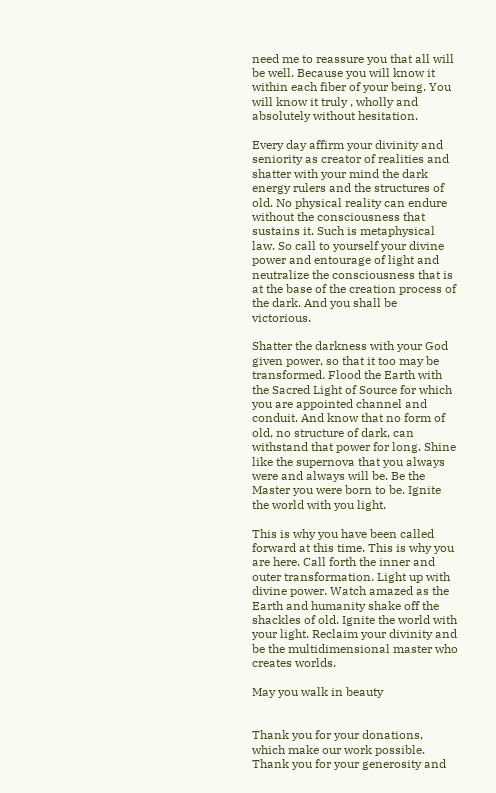need me to reassure you that all will be well. Because you will know it within each fiber of your being. You will know it truly , wholly and absolutely without hesitation.

Every day affirm your divinity and seniority as creator of realities and shatter with your mind the dark energy rulers and the structures of old. No physical reality can endure without the consciousness that sustains it. Such is metaphysical law. So call to yourself your divine power and entourage of light and neutralize the consciousness that is at the base of the creation process of the dark. And you shall be victorious.

Shatter the darkness with your God given power, so that it too may be transformed. Flood the Earth with the Sacred Light of Source for which you are appointed channel and conduit. And know that no form of old, no structure of dark, can withstand that power for long. Shine like the supernova that you always were and always will be. Be the Master you were born to be. Ignite the world with you light.

This is why you have been called forward at this time. This is why you are here. Call forth the inner and outer transformation. Light up with divine power. Watch amazed as the Earth and humanity shake off the shackles of old. Ignite the world with your light. Reclaim your divinity and be the multidimensional master who creates worlds.

May you walk in beauty


Thank you for your donations, which make our work possible. Thank you for your generosity and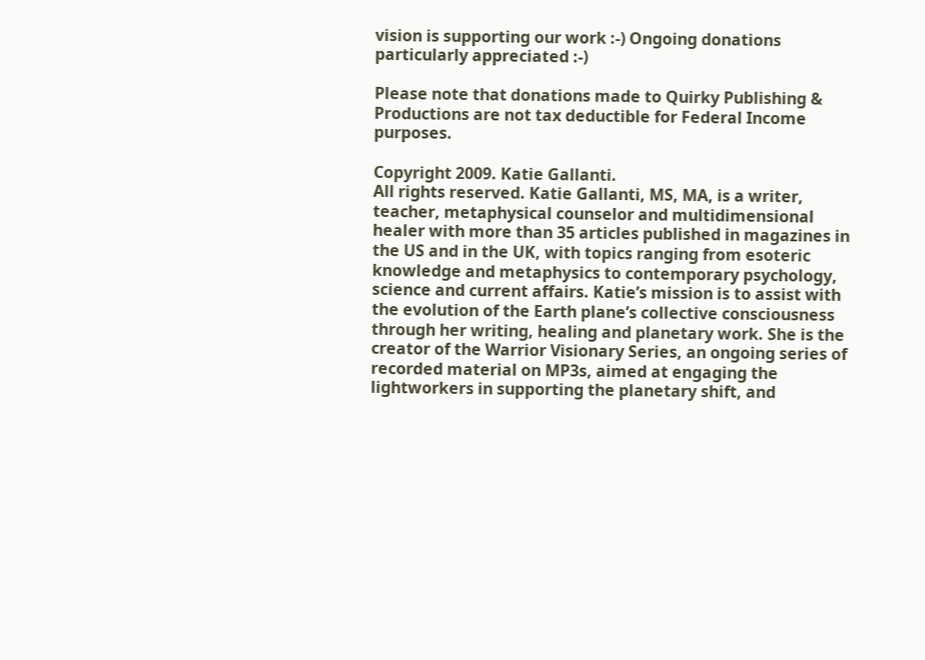vision is supporting our work :-) Ongoing donations particularly appreciated :-)

Please note that donations made to Quirky Publishing & Productions are not tax deductible for Federal Income purposes.

Copyright 2009. Katie Gallanti.
All rights reserved. Katie Gallanti, MS, MA, is a writer, teacher, metaphysical counselor and multidimensional healer with more than 35 articles published in magazines in the US and in the UK, with topics ranging from esoteric knowledge and metaphysics to contemporary psychology, science and current affairs. Katie’s mission is to assist with the evolution of the Earth plane’s collective consciousness through her writing, healing and planetary work. She is the creator of the Warrior Visionary Series, an ongoing series of recorded material on MP3s, aimed at engaging the lightworkers in supporting the planetary shift, and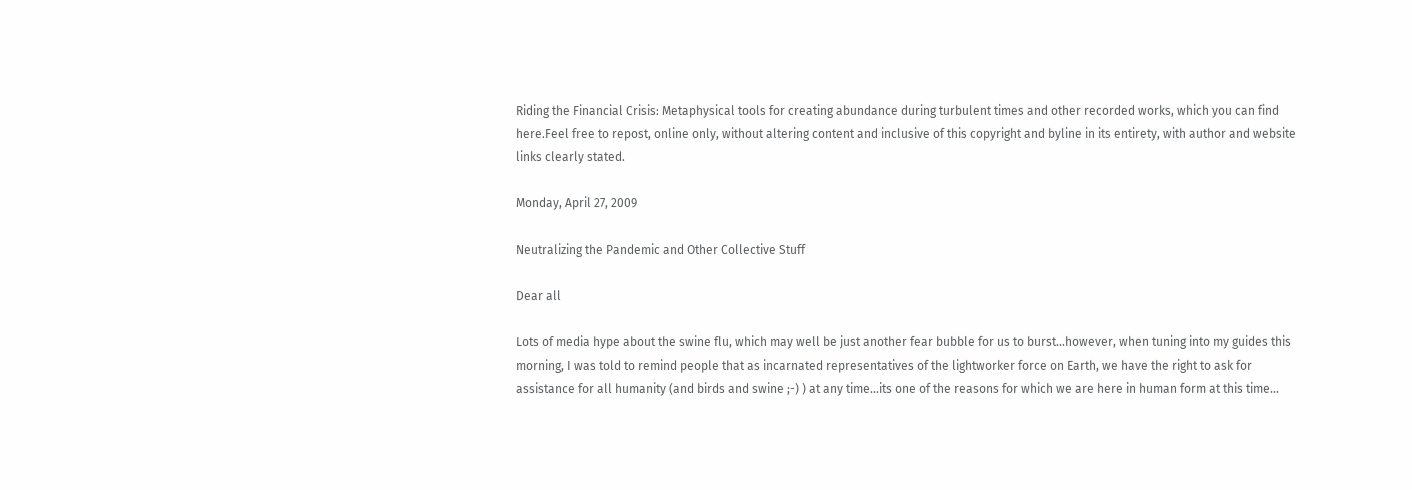Riding the Financial Crisis: Metaphysical tools for creating abundance during turbulent times and other recorded works, which you can find here.Feel free to repost, online only, without altering content and inclusive of this copyright and byline in its entirety, with author and website links clearly stated.

Monday, April 27, 2009

Neutralizing the Pandemic and Other Collective Stuff

Dear all

Lots of media hype about the swine flu, which may well be just another fear bubble for us to burst...however, when tuning into my guides this morning, I was told to remind people that as incarnated representatives of the lightworker force on Earth, we have the right to ask for assistance for all humanity (and birds and swine ;-) ) at any time...its one of the reasons for which we are here in human form at this time...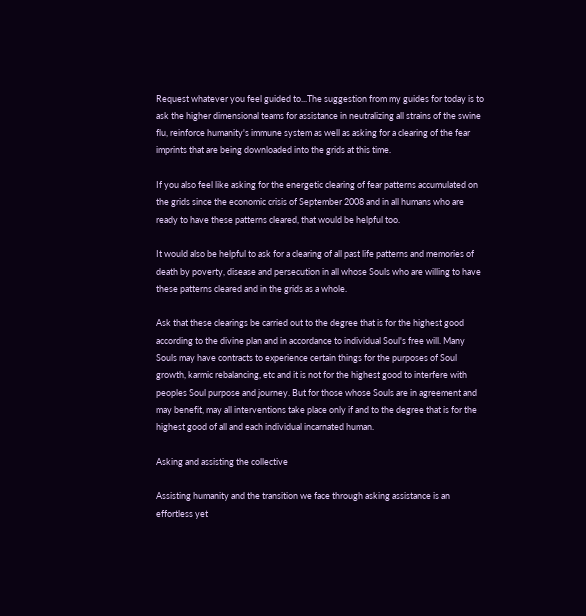Request whatever you feel guided to...The suggestion from my guides for today is to ask the higher dimensional teams for assistance in neutralizing all strains of the swine flu, reinforce humanity's immune system as well as asking for a clearing of the fear imprints that are being downloaded into the grids at this time.

If you also feel like asking for the energetic clearing of fear patterns accumulated on the grids since the economic crisis of September 2008 and in all humans who are ready to have these patterns cleared, that would be helpful too.

It would also be helpful to ask for a clearing of all past life patterns and memories of death by poverty, disease and persecution in all whose Souls who are willing to have these patterns cleared and in the grids as a whole.

Ask that these clearings be carried out to the degree that is for the highest good according to the divine plan and in accordance to individual Soul's free will. Many Souls may have contracts to experience certain things for the purposes of Soul growth, karmic rebalancing, etc and it is not for the highest good to interfere with peoples Soul purpose and journey. But for those whose Souls are in agreement and may benefit, may all interventions take place only if and to the degree that is for the highest good of all and each individual incarnated human.

Asking and assisting the collective

Assisting humanity and the transition we face through asking assistance is an effortless yet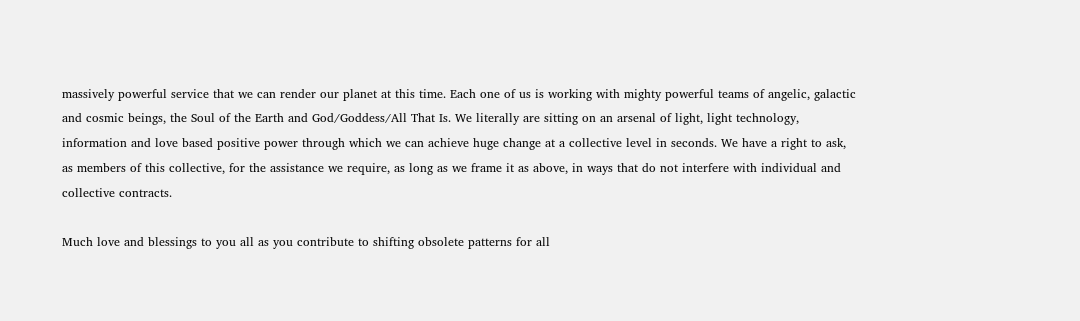massively powerful service that we can render our planet at this time. Each one of us is working with mighty powerful teams of angelic, galactic and cosmic beings, the Soul of the Earth and God/Goddess/All That Is. We literally are sitting on an arsenal of light, light technology, information and love based positive power through which we can achieve huge change at a collective level in seconds. We have a right to ask, as members of this collective, for the assistance we require, as long as we frame it as above, in ways that do not interfere with individual and collective contracts.

Much love and blessings to you all as you contribute to shifting obsolete patterns for all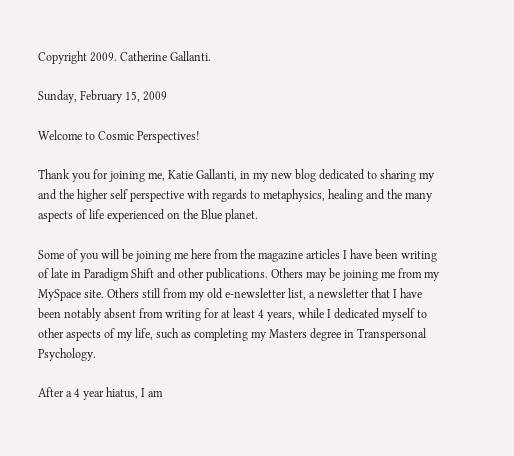Copyright 2009. Catherine Gallanti.

Sunday, February 15, 2009

Welcome to Cosmic Perspectives!

Thank you for joining me, Katie Gallanti, in my new blog dedicated to sharing my and the higher self perspective with regards to metaphysics, healing and the many aspects of life experienced on the Blue planet.

Some of you will be joining me here from the magazine articles I have been writing of late in Paradigm Shift and other publications. Others may be joining me from my MySpace site. Others still from my old e-newsletter list, a newsletter that I have been notably absent from writing for at least 4 years, while I dedicated myself to other aspects of my life, such as completing my Masters degree in Transpersonal Psychology.

After a 4 year hiatus, I am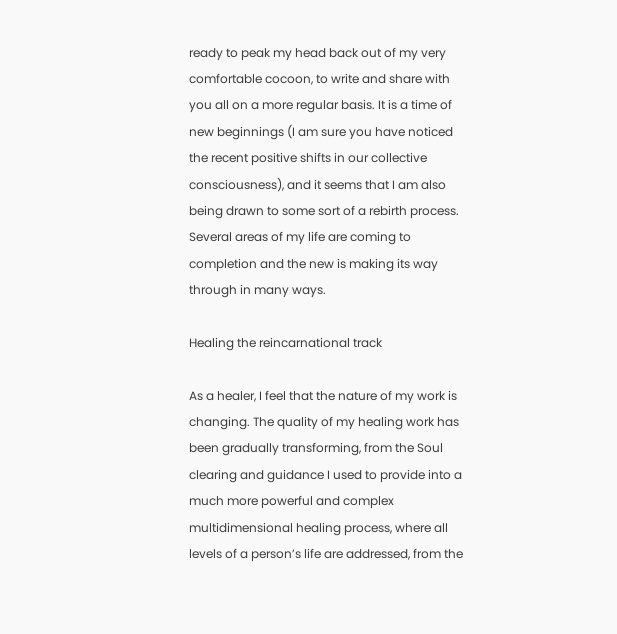ready to peak my head back out of my very comfortable cocoon, to write and share with you all on a more regular basis. It is a time of new beginnings (I am sure you have noticed the recent positive shifts in our collective consciousness), and it seems that I am also being drawn to some sort of a rebirth process. Several areas of my life are coming to completion and the new is making its way through in many ways.

Healing the reincarnational track

As a healer, I feel that the nature of my work is changing. The quality of my healing work has been gradually transforming, from the Soul clearing and guidance I used to provide into a much more powerful and complex multidimensional healing process, where all levels of a person’s life are addressed, from the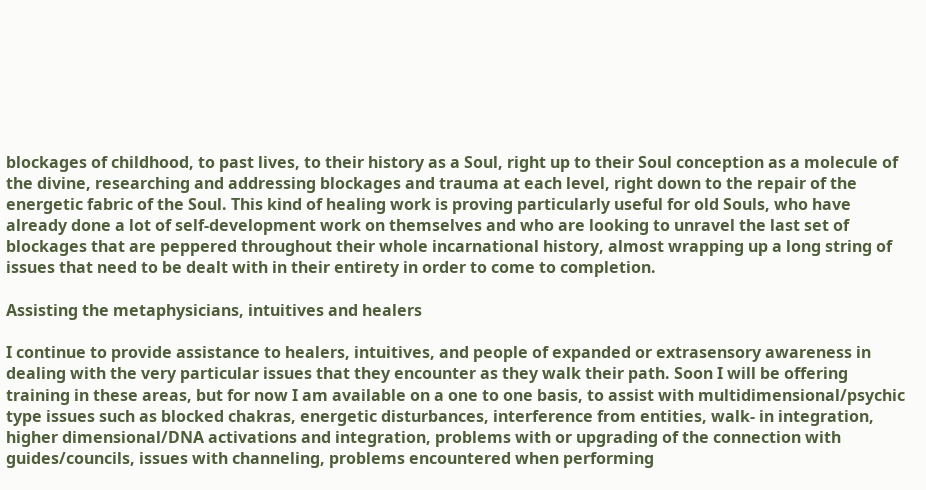blockages of childhood, to past lives, to their history as a Soul, right up to their Soul conception as a molecule of the divine, researching and addressing blockages and trauma at each level, right down to the repair of the energetic fabric of the Soul. This kind of healing work is proving particularly useful for old Souls, who have already done a lot of self-development work on themselves and who are looking to unravel the last set of blockages that are peppered throughout their whole incarnational history, almost wrapping up a long string of issues that need to be dealt with in their entirety in order to come to completion.

Assisting the metaphysicians, intuitives and healers

I continue to provide assistance to healers, intuitives, and people of expanded or extrasensory awareness in dealing with the very particular issues that they encounter as they walk their path. Soon I will be offering training in these areas, but for now I am available on a one to one basis, to assist with multidimensional/psychic type issues such as blocked chakras, energetic disturbances, interference from entities, walk- in integration, higher dimensional/DNA activations and integration, problems with or upgrading of the connection with guides/councils, issues with channeling, problems encountered when performing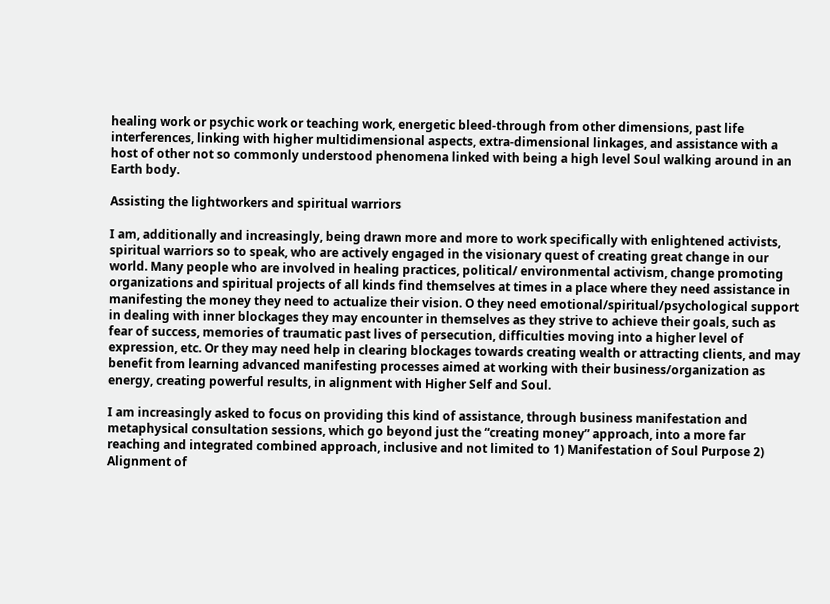healing work or psychic work or teaching work, energetic bleed-through from other dimensions, past life interferences, linking with higher multidimensional aspects, extra-dimensional linkages, and assistance with a host of other not so commonly understood phenomena linked with being a high level Soul walking around in an Earth body.

Assisting the lightworkers and spiritual warriors

I am, additionally and increasingly, being drawn more and more to work specifically with enlightened activists, spiritual warriors so to speak, who are actively engaged in the visionary quest of creating great change in our world. Many people who are involved in healing practices, political/ environmental activism, change promoting organizations and spiritual projects of all kinds find themselves at times in a place where they need assistance in manifesting the money they need to actualize their vision. O they need emotional/spiritual/psychological support in dealing with inner blockages they may encounter in themselves as they strive to achieve their goals, such as fear of success, memories of traumatic past lives of persecution, difficulties moving into a higher level of expression, etc. Or they may need help in clearing blockages towards creating wealth or attracting clients, and may benefit from learning advanced manifesting processes aimed at working with their business/organization as energy, creating powerful results, in alignment with Higher Self and Soul.

I am increasingly asked to focus on providing this kind of assistance, through business manifestation and metaphysical consultation sessions, which go beyond just the “creating money” approach, into a more far reaching and integrated combined approach, inclusive and not limited to 1) Manifestation of Soul Purpose 2) Alignment of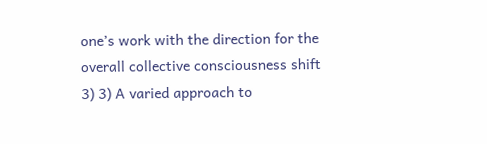one’s work with the direction for the overall collective consciousness shift 3) 3) A varied approach to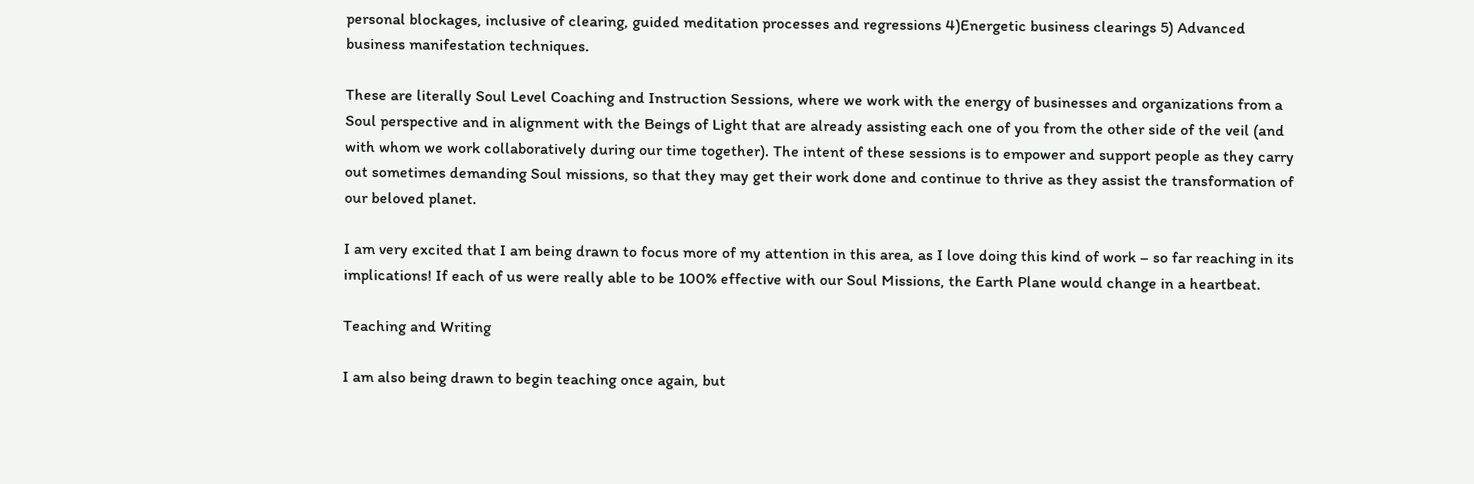personal blockages, inclusive of clearing, guided meditation processes and regressions 4)Energetic business clearings 5) Advanced business manifestation techniques.

These are literally Soul Level Coaching and Instruction Sessions, where we work with the energy of businesses and organizations from a Soul perspective and in alignment with the Beings of Light that are already assisting each one of you from the other side of the veil (and with whom we work collaboratively during our time together). The intent of these sessions is to empower and support people as they carry out sometimes demanding Soul missions, so that they may get their work done and continue to thrive as they assist the transformation of our beloved planet.

I am very excited that I am being drawn to focus more of my attention in this area, as I love doing this kind of work – so far reaching in its implications! If each of us were really able to be 100% effective with our Soul Missions, the Earth Plane would change in a heartbeat.

Teaching and Writing

I am also being drawn to begin teaching once again, but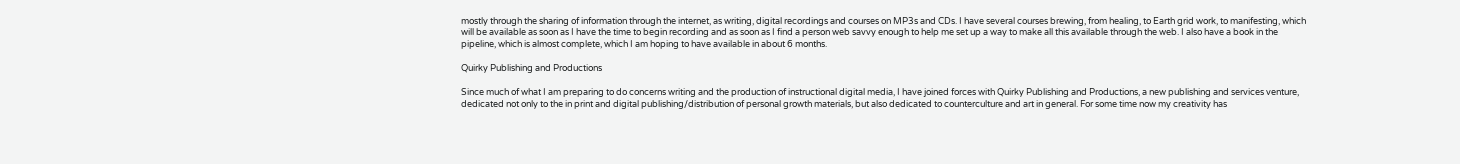mostly through the sharing of information through the internet, as writing, digital recordings and courses on MP3s and CDs. I have several courses brewing, from healing, to Earth grid work, to manifesting, which will be available as soon as I have the time to begin recording and as soon as I find a person web savvy enough to help me set up a way to make all this available through the web. I also have a book in the pipeline, which is almost complete, which I am hoping to have available in about 6 months.

Quirky Publishing and Productions

Since much of what I am preparing to do concerns writing and the production of instructional digital media, I have joined forces with Quirky Publishing and Productions, a new publishing and services venture, dedicated not only to the in print and digital publishing/distribution of personal growth materials, but also dedicated to counterculture and art in general. For some time now my creativity has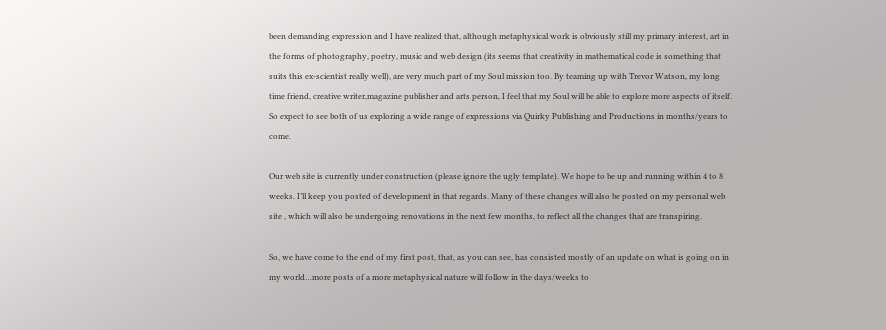been demanding expression and I have realized that, although metaphysical work is obviously still my primary interest, art in the forms of photography, poetry, music and web design (its seems that creativity in mathematical code is something that suits this ex-scientist really well), are very much part of my Soul mission too. By teaming up with Trevor Watson, my long time friend, creative writer,magazine publisher and arts person, I feel that my Soul will be able to explore more aspects of itself. So expect to see both of us exploring a wide range of expressions via Quirky Publishing and Productions in months/years to come.

Our web site is currently under construction (please ignore the ugly template). We hope to be up and running within 4 to 8 weeks. I’ll keep you posted of development in that regards. Many of these changes will also be posted on my personal web site , which will also be undergoing renovations in the next few months, to reflect all the changes that are transpiring.

So, we have come to the end of my first post, that, as you can see, has consisted mostly of an update on what is going on in my world…more posts of a more metaphysical nature will follow in the days/weeks to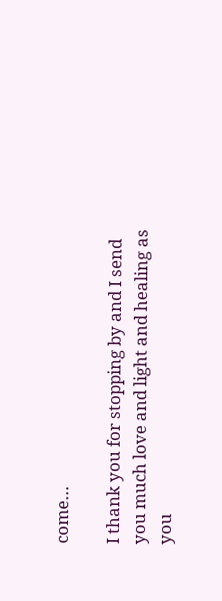come…

I thank you for stopping by and I send you much love and light and healing as you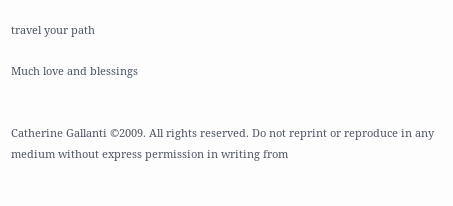travel your path

Much love and blessings


Catherine Gallanti ©2009. All rights reserved. Do not reprint or reproduce in any medium without express permission in writing from